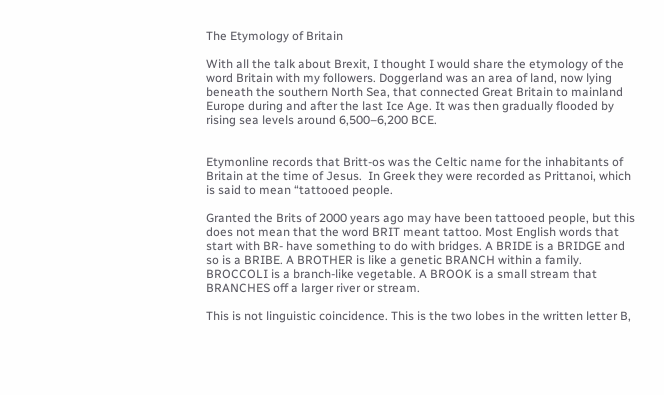The Etymology of Britain

With all the talk about Brexit, I thought I would share the etymology of the word Britain with my followers. Doggerland was an area of land, now lying beneath the southern North Sea, that connected Great Britain to mainland Europe during and after the last Ice Age. It was then gradually flooded by rising sea levels around 6,500–6,200 BCE.


Etymonline records that Britt-os was the Celtic name for the inhabitants of Britain at the time of Jesus.  In Greek they were recorded as Prittanoi, which is said to mean “tattooed people.

Granted the Brits of 2000 years ago may have been tattooed people, but this does not mean that the word BRIT meant tattoo. Most English words that start with BR- have something to do with bridges. A BRIDE is a BRIDGE and so is a BRIBE. A BROTHER is like a genetic BRANCH within a family. BROCCOLI is a branch-like vegetable. A BROOK is a small stream that BRANCHES off a larger river or stream.

This is not linguistic coincidence. This is the two lobes in the written letter B,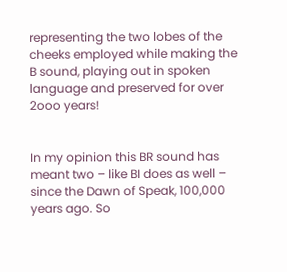representing the two lobes of the cheeks employed while making the B sound, playing out in spoken language and preserved for over 2ooo years!


In my opinion this BR sound has meant two – like BI does as well – since the Dawn of Speak, 100,000 years ago. So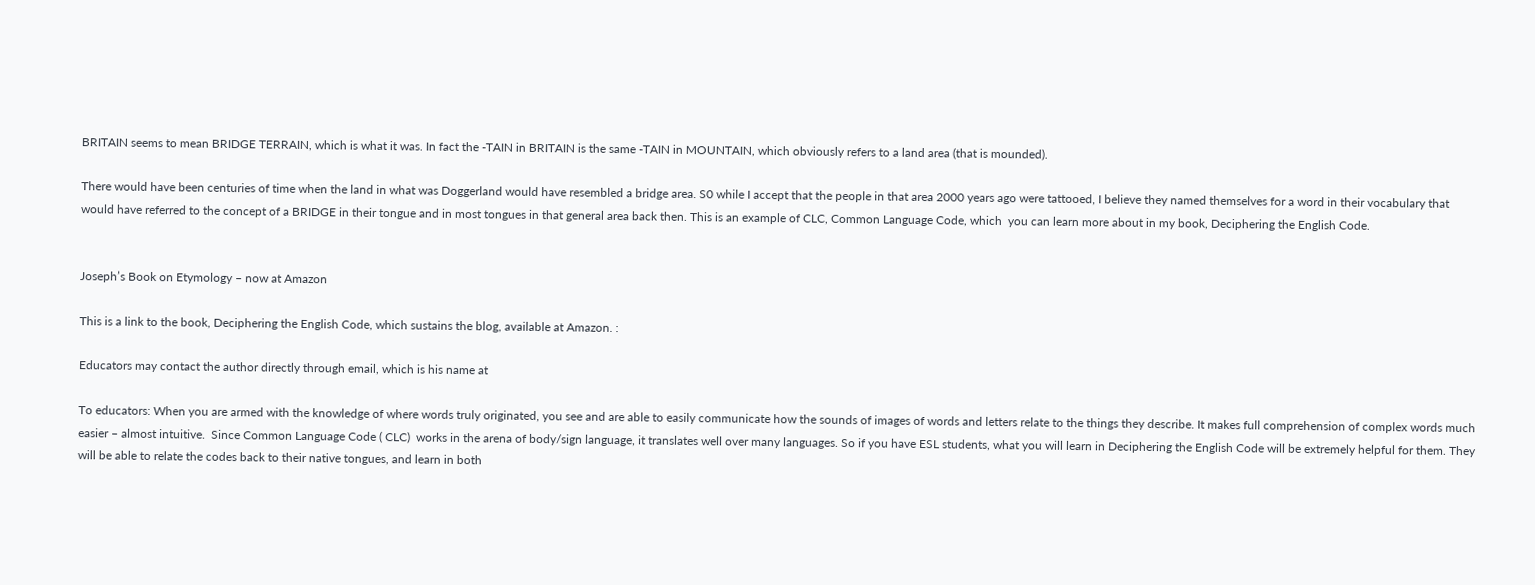BRITAIN seems to mean BRIDGE TERRAIN, which is what it was. In fact the -TAIN in BRITAIN is the same -TAIN in MOUNTAIN, which obviously refers to a land area (that is mounded).

There would have been centuries of time when the land in what was Doggerland would have resembled a bridge area. S0 while I accept that the people in that area 2000 years ago were tattooed, I believe they named themselves for a word in their vocabulary that would have referred to the concept of a BRIDGE in their tongue and in most tongues in that general area back then. This is an example of CLC, Common Language Code, which  you can learn more about in my book, Deciphering the English Code.


Joseph’s Book on Etymology – now at Amazon

This is a link to the book, Deciphering the English Code, which sustains the blog, available at Amazon. :

Educators may contact the author directly through email, which is his name at

To educators: When you are armed with the knowledge of where words truly originated, you see and are able to easily communicate how the sounds of images of words and letters relate to the things they describe. It makes full comprehension of complex words much easier – almost intuitive.  Since Common Language Code ( CLC)  works in the arena of body/sign language, it translates well over many languages. So if you have ESL students, what you will learn in Deciphering the English Code will be extremely helpful for them. They will be able to relate the codes back to their native tongues, and learn in both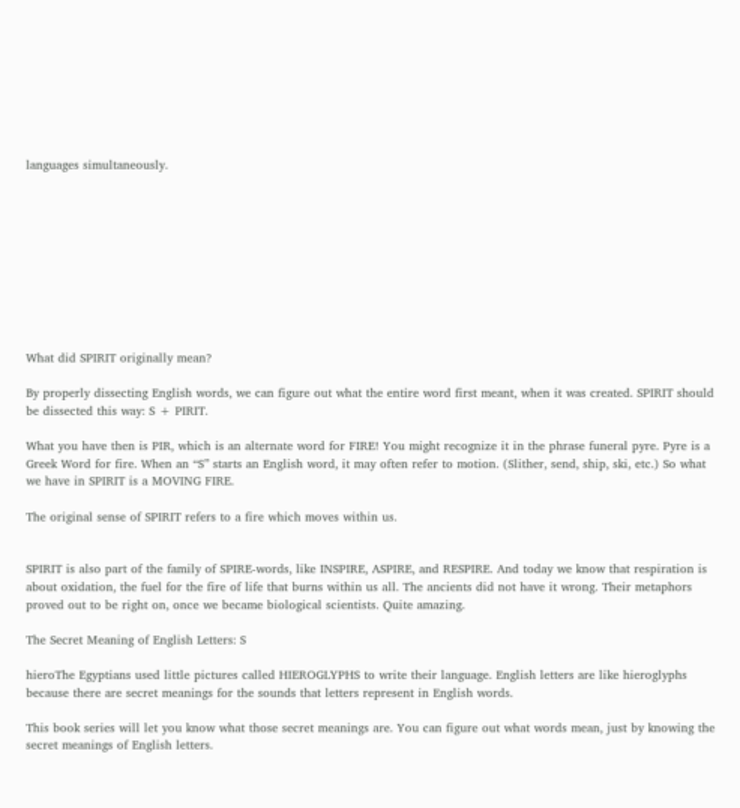languages simultaneously.










What did SPIRIT originally mean?

By properly dissecting English words, we can figure out what the entire word first meant, when it was created. SPIRIT should be dissected this way: S + PIRIT.

What you have then is PIR, which is an alternate word for FIRE! You might recognize it in the phrase funeral pyre. Pyre is a Greek Word for fire. When an “S” starts an English word, it may often refer to motion. (Slither, send, ship, ski, etc.) So what we have in SPIRIT is a MOVING FIRE.

The original sense of SPIRIT refers to a fire which moves within us.


SPIRIT is also part of the family of SPIRE-words, like INSPIRE, ASPIRE, and RESPIRE. And today we know that respiration is about oxidation, the fuel for the fire of life that burns within us all. The ancients did not have it wrong. Their metaphors proved out to be right on, once we became biological scientists. Quite amazing.

The Secret Meaning of English Letters: S

hieroThe Egyptians used little pictures called HIEROGLYPHS to write their language. English letters are like hieroglyphs because there are secret meanings for the sounds that letters represent in English words.

This book series will let you know what those secret meanings are. You can figure out what words mean, just by knowing the secret meanings of English letters.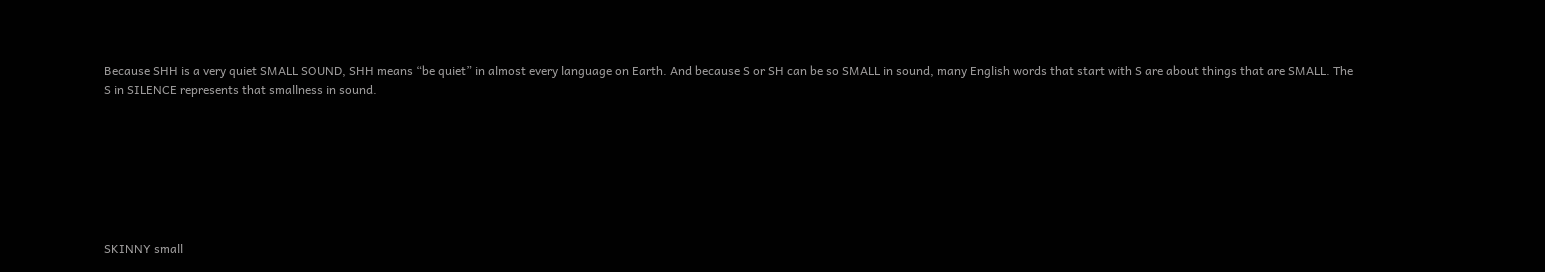Because SHH is a very quiet SMALL SOUND, SHH means “be quiet” in almost every language on Earth. And because S or SH can be so SMALL in sound, many English words that start with S are about things that are SMALL. The S in SILENCE represents that smallness in sound.







SKINNY small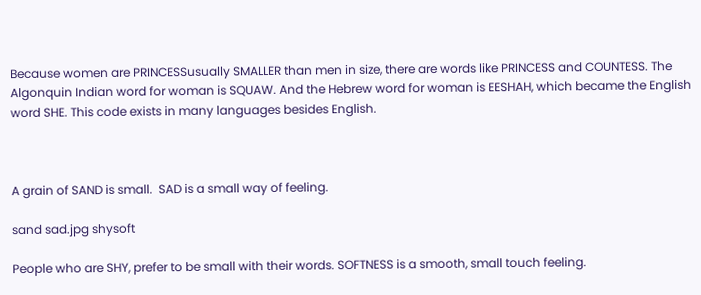Because women are PRINCESSusually SMALLER than men in size, there are words like PRINCESS and COUNTESS. The Algonquin Indian word for woman is SQUAW. And the Hebrew word for woman is EESHAH, which became the English word SHE. This code exists in many languages besides English.



A grain of SAND is small.  SAD is a small way of feeling.

sand sad.jpg shysoft

People who are SHY, prefer to be small with their words. SOFTNESS is a smooth, small touch feeling.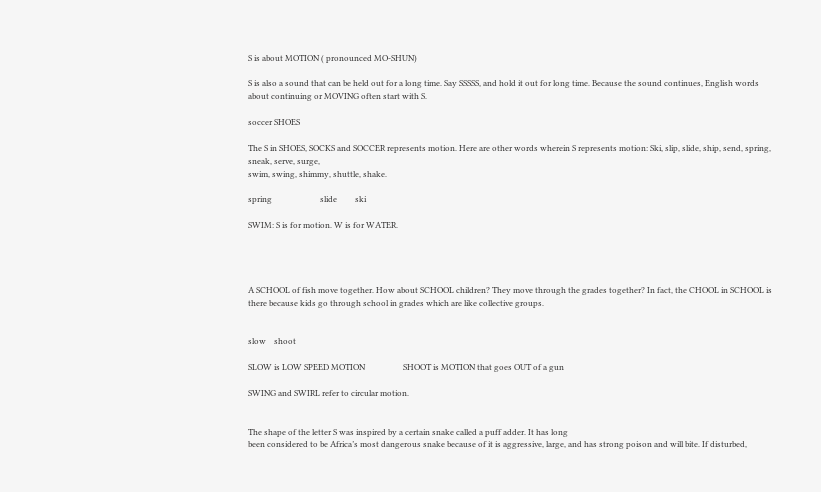S is about MOTION ( pronounced MO-SHUN)

S is also a sound that can be held out for a long time. Say SSSSS, and hold it out for long time. Because the sound continues, English words about continuing or MOVING often start with S.

soccer SHOES

The S in SHOES, SOCKS and SOCCER represents motion. Here are other words wherein S represents motion: Ski, slip, slide, ship, send, spring, sneak, serve, surge,
swim, swing, shimmy, shuttle, shake.

spring                        slide         ski

SWIM: S is for motion. W is for WATER.




A SCHOOL of fish move together. How about SCHOOL children? They move through the grades together? In fact, the CHOOL in SCHOOL is there because kids go through school in grades which are like collective groups.


slow    shoot

SLOW is LOW SPEED MOTION                   SHOOT is MOTION that goes OUT of a gun

SWING and SWIRL refer to circular motion.


The shape of the letter S was inspired by a certain snake called a puff adder. It has long
been considered to be Africa’s most dangerous snake because of it is aggressive, large, and has strong poison and will bite. If disturbed,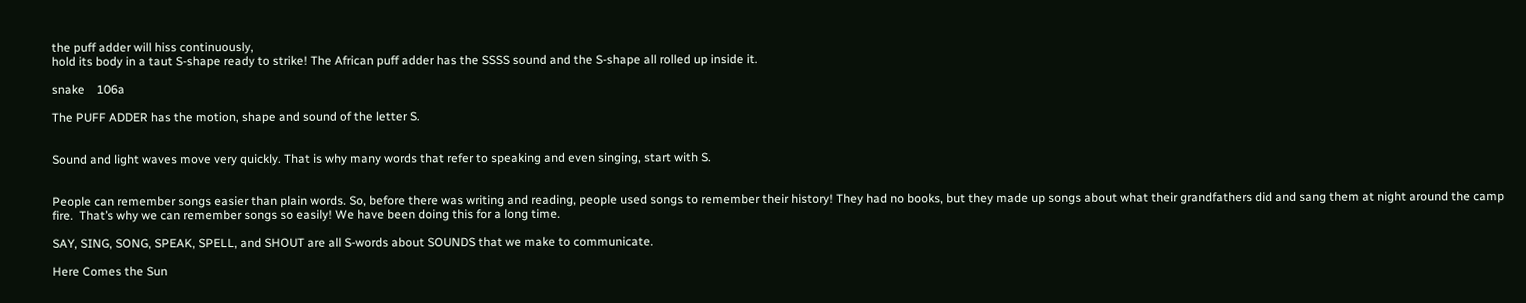the puff adder will hiss continuously,
hold its body in a taut S-shape ready to strike! The African puff adder has the SSSS sound and the S-shape all rolled up inside it.

snake    106a

The PUFF ADDER has the motion, shape and sound of the letter S.


Sound and light waves move very quickly. That is why many words that refer to speaking and even singing, start with S.


People can remember songs easier than plain words. So, before there was writing and reading, people used songs to remember their history! They had no books, but they made up songs about what their grandfathers did and sang them at night around the camp fire.  That’s why we can remember songs so easily! We have been doing this for a long time.

SAY, SING, SONG, SPEAK, SPELL, and SHOUT are all S-words about SOUNDS that we make to communicate.

Here Comes the Sun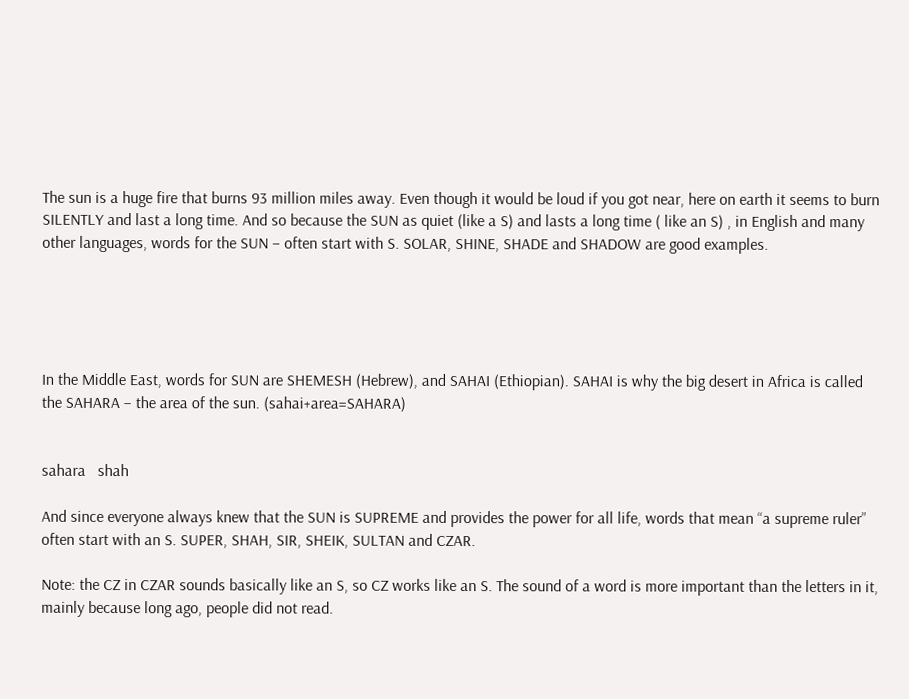The sun is a huge fire that burns 93 million miles away. Even though it would be loud if you got near, here on earth it seems to burn SILENTLY and last a long time. And so because the SUN as quiet (like a S) and lasts a long time ( like an S) , in English and many other languages, words for the SUN – often start with S. SOLAR, SHINE, SHADE and SHADOW are good examples.





In the Middle East, words for SUN are SHEMESH (Hebrew), and SAHAI (Ethiopian). SAHAI is why the big desert in Africa is called the SAHARA – the area of the sun. (sahai+area=SAHARA)


sahara   shah

And since everyone always knew that the SUN is SUPREME and provides the power for all life, words that mean “a supreme ruler” often start with an S. SUPER, SHAH, SIR, SHEIK, SULTAN and CZAR.

Note: the CZ in CZAR sounds basically like an S, so CZ works like an S. The sound of a word is more important than the letters in it, mainly because long ago, people did not read.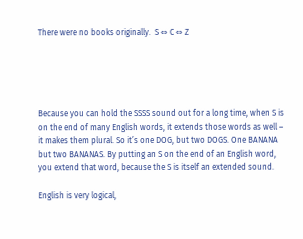There were no books originally.  S ⇔ C ⇔ Z





Because you can hold the SSSS sound out for a long time, when S is on the end of many English words, it extends those words as well – it makes them plural. So it’s one DOG, but two DOGS. One BANANA but two BANANAS. By putting an S on the end of an English word, you extend that word, because the S is itself an extended sound.

English is very logical,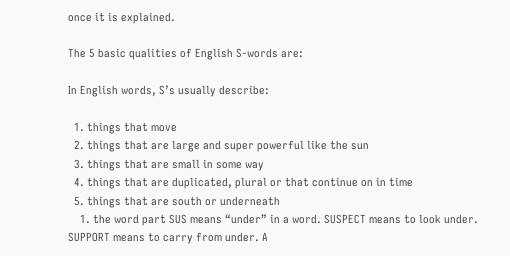once it is explained.

The 5 basic qualities of English S-words are:

In English words, S’s usually describe:

  1. things that move
  2. things that are large and super powerful like the sun
  3. things that are small in some way
  4. things that are duplicated, plural or that continue on in time
  5. things that are south or underneath
    1. the word part SUS means “under” in a word. SUSPECT means to look under. SUPPORT means to carry from under. A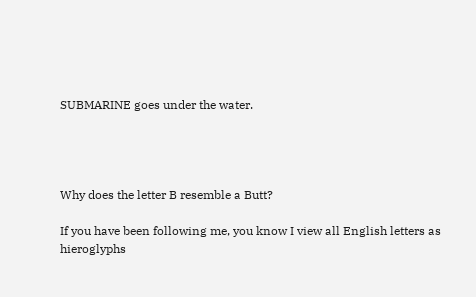SUBMARINE goes under the water.




Why does the letter B resemble a Butt?

If you have been following me, you know I view all English letters as hieroglyphs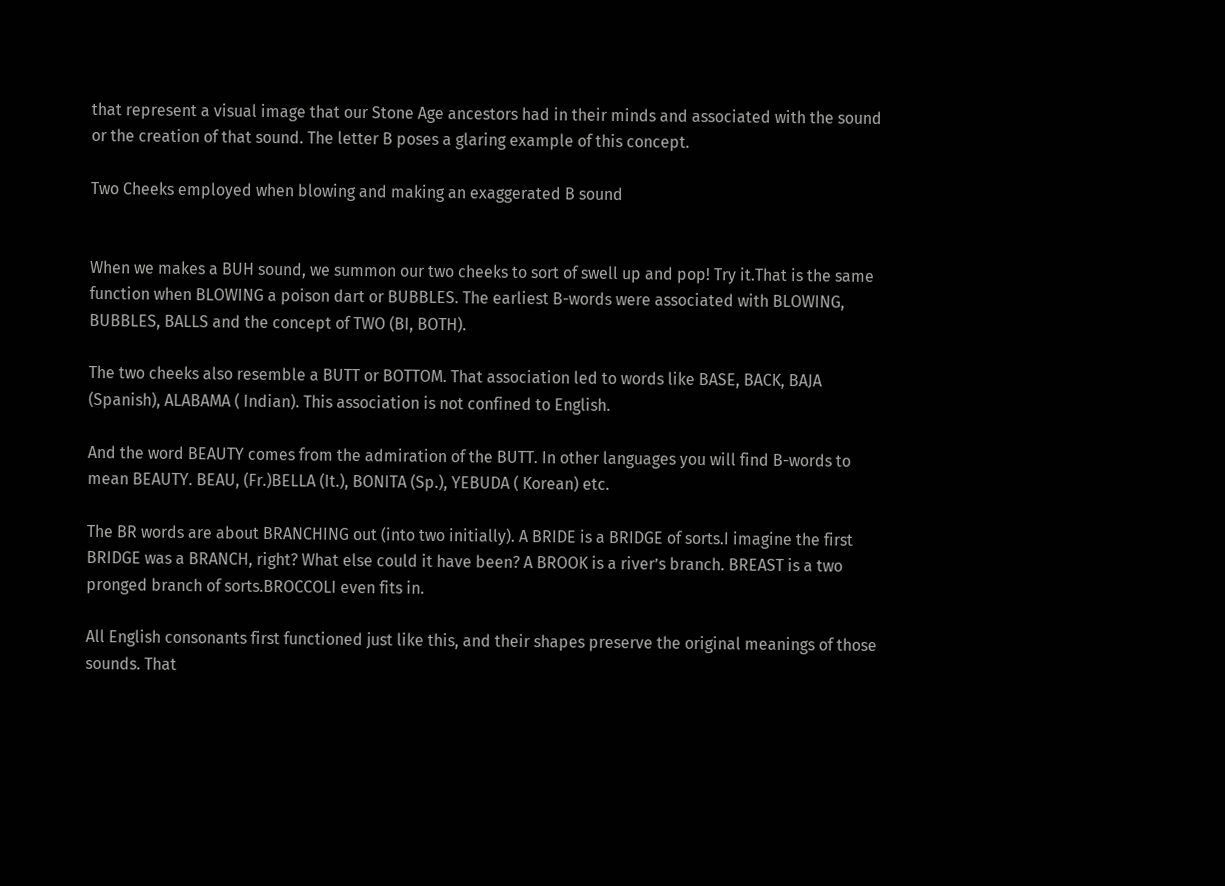that represent a visual image that our Stone Age ancestors had in their minds and associated with the sound or the creation of that sound. The letter B poses a glaring example of this concept.

Two Cheeks employed when blowing and making an exaggerated B sound


When we makes a BUH sound, we summon our two cheeks to sort of swell up and pop! Try it.That is the same function when BLOWING a poison dart or BUBBLES. The earliest B-words were associated with BLOWING, BUBBLES, BALLS and the concept of TWO (BI, BOTH).

The two cheeks also resemble a BUTT or BOTTOM. That association led to words like BASE, BACK, BAJA (Spanish), ALABAMA ( Indian). This association is not confined to English.

And the word BEAUTY comes from the admiration of the BUTT. In other languages you will find B-words to mean BEAUTY. BEAU, (Fr.)BELLA (It.), BONITA (Sp.), YEBUDA ( Korean) etc.

The BR words are about BRANCHING out (into two initially). A BRIDE is a BRIDGE of sorts.I imagine the first BRIDGE was a BRANCH, right? What else could it have been? A BROOK is a river’s branch. BREAST is a two pronged branch of sorts.BROCCOLI even fits in.

All English consonants first functioned just like this, and their shapes preserve the original meanings of those sounds. That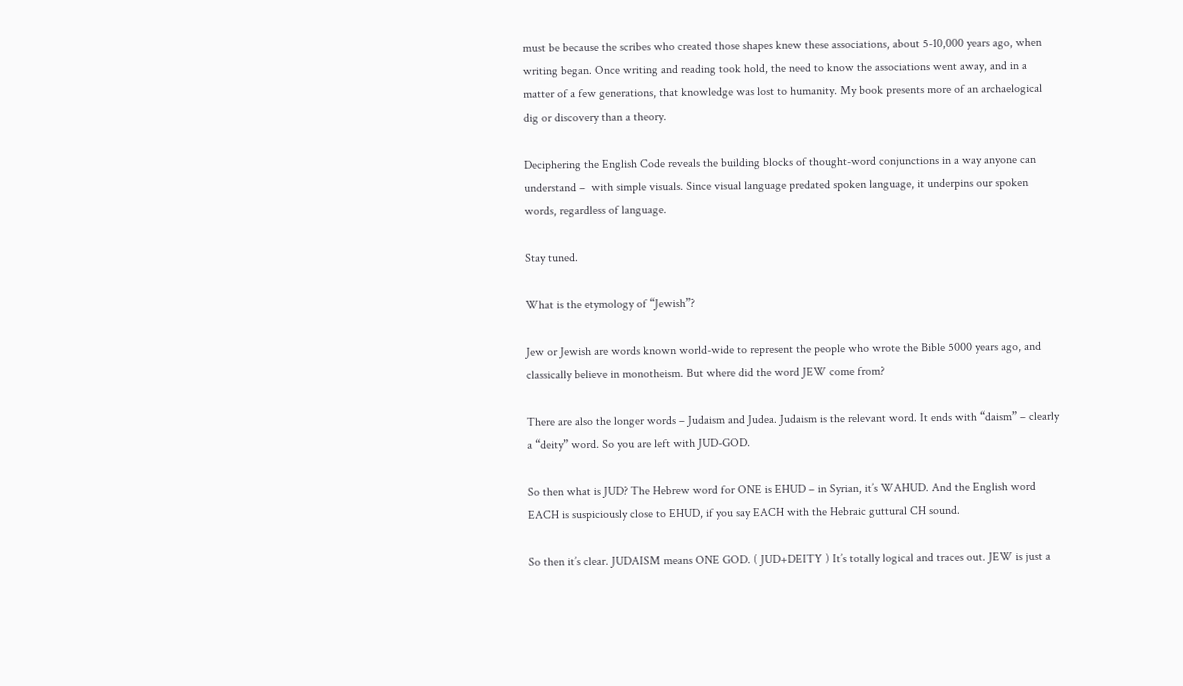must be because the scribes who created those shapes knew these associations, about 5-10,000 years ago, when writing began. Once writing and reading took hold, the need to know the associations went away, and in a matter of a few generations, that knowledge was lost to humanity. My book presents more of an archaelogical dig or discovery than a theory.

Deciphering the English Code reveals the building blocks of thought-word conjunctions in a way anyone can understand –  with simple visuals. Since visual language predated spoken language, it underpins our spoken words, regardless of language.

Stay tuned.

What is the etymology of “Jewish”?

Jew or Jewish are words known world-wide to represent the people who wrote the Bible 5000 years ago, and classically believe in monotheism. But where did the word JEW come from?

There are also the longer words – Judaism and Judea. Judaism is the relevant word. It ends with “daism” – clearly a “deity” word. So you are left with JUD-GOD.

So then what is JUD? The Hebrew word for ONE is EHUD – in Syrian, it’s WAHUD. And the English word EACH is suspiciously close to EHUD, if you say EACH with the Hebraic guttural CH sound.

So then it’s clear. JUDAISM means ONE GOD. ( JUD+DEITY ) It’s totally logical and traces out. JEW is just a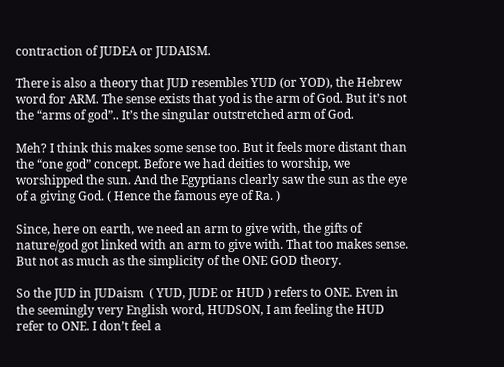contraction of JUDEA or JUDAISM.

There is also a theory that JUD resembles YUD (or YOD), the Hebrew word for ARM. The sense exists that yod is the arm of God. But it’s not the “arms of god”.. It’s the singular outstretched arm of God.

Meh? I think this makes some sense too. But it feels more distant than the “one god” concept. Before we had deities to worship, we worshipped the sun. And the Egyptians clearly saw the sun as the eye of a giving God. ( Hence the famous eye of Ra. )

Since, here on earth, we need an arm to give with, the gifts of nature/god got linked with an arm to give with. That too makes sense. But not as much as the simplicity of the ONE GOD theory.

So the JUD in JUDaism  ( YUD, JUDE or HUD ) refers to ONE. Even in the seemingly very English word, HUDSON, I am feeling the HUD refer to ONE. I don’t feel a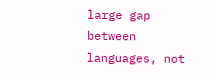large gap between languages, not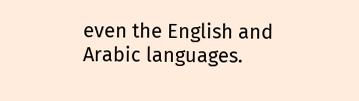even the English and Arabic languages.